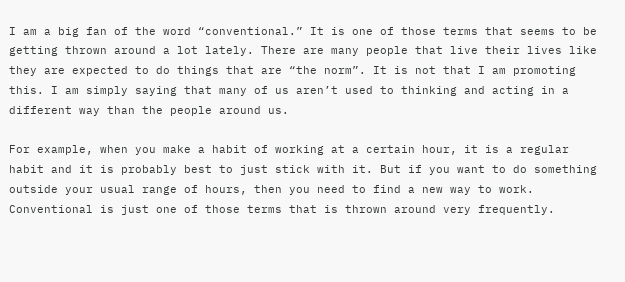I am a big fan of the word “conventional.” It is one of those terms that seems to be getting thrown around a lot lately. There are many people that live their lives like they are expected to do things that are “the norm”. It is not that I am promoting this. I am simply saying that many of us aren’t used to thinking and acting in a different way than the people around us.

For example, when you make a habit of working at a certain hour, it is a regular habit and it is probably best to just stick with it. But if you want to do something outside your usual range of hours, then you need to find a new way to work. Conventional is just one of those terms that is thrown around very frequently.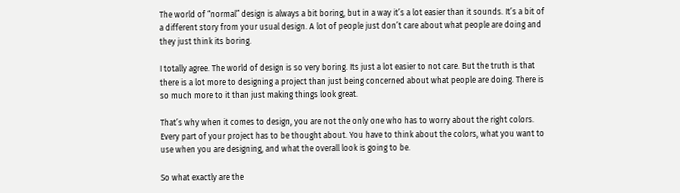The world of “normal” design is always a bit boring, but in a way it’s a lot easier than it sounds. It’s a bit of a different story from your usual design. A lot of people just don’t care about what people are doing and they just think its boring.

I totally agree. The world of design is so very boring. Its just a lot easier to not care. But the truth is that there is a lot more to designing a project than just being concerned about what people are doing. There is so much more to it than just making things look great.

That’s why when it comes to design, you are not the only one who has to worry about the right colors. Every part of your project has to be thought about. You have to think about the colors, what you want to use when you are designing, and what the overall look is going to be.

So what exactly are the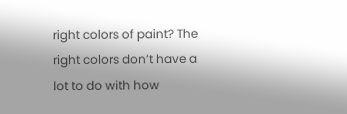right colors of paint? The right colors don’t have a lot to do with how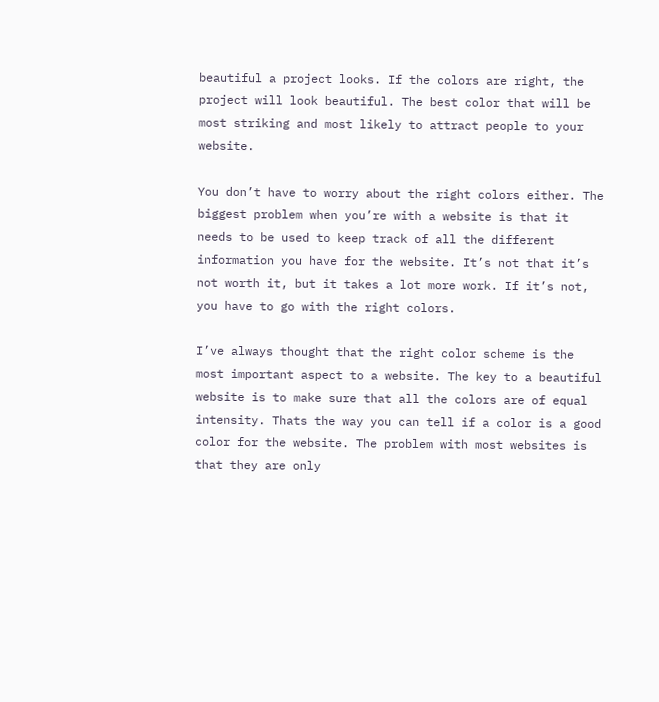beautiful a project looks. If the colors are right, the project will look beautiful. The best color that will be most striking and most likely to attract people to your website.

You don’t have to worry about the right colors either. The biggest problem when you’re with a website is that it needs to be used to keep track of all the different information you have for the website. It’s not that it’s not worth it, but it takes a lot more work. If it’s not, you have to go with the right colors.

I’ve always thought that the right color scheme is the most important aspect to a website. The key to a beautiful website is to make sure that all the colors are of equal intensity. Thats the way you can tell if a color is a good color for the website. The problem with most websites is that they are only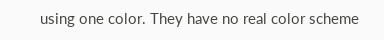using one color. They have no real color scheme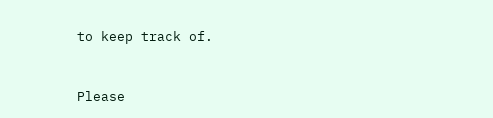to keep track of.


Please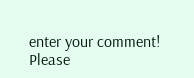enter your comment!
Please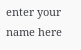enter your name here